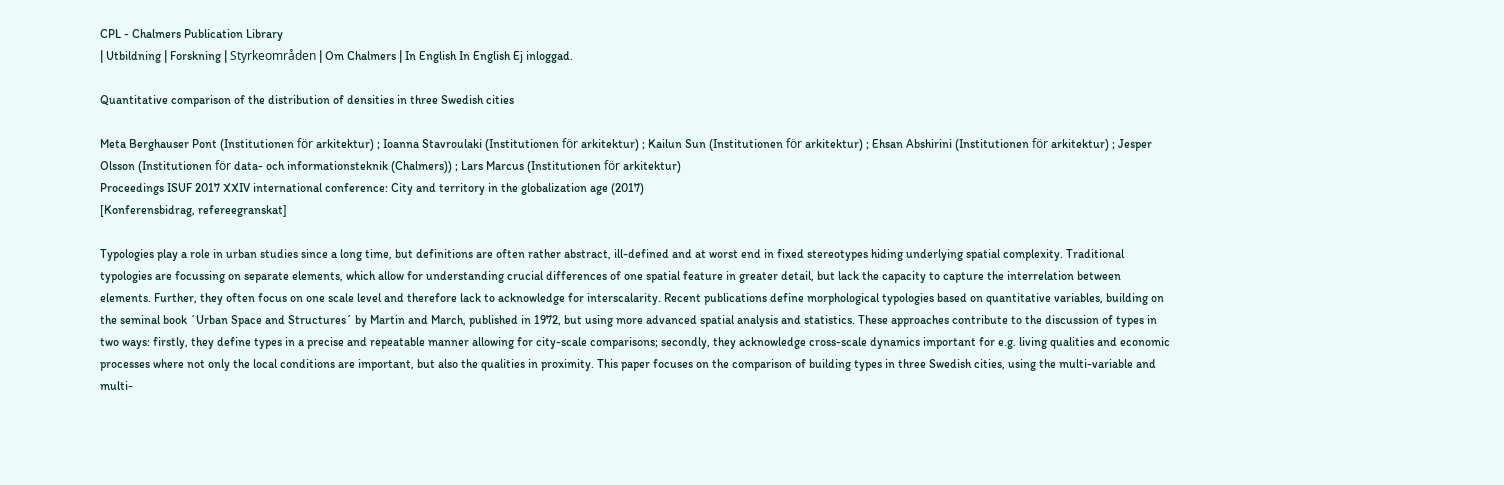CPL - Chalmers Publication Library
| Utbildning | Forskning | Styrkeområden | Om Chalmers | In English In English Ej inloggad.

Quantitative comparison of the distribution of densities in three Swedish cities

Meta Berghauser Pont (Institutionen för arkitektur) ; Ioanna Stavroulaki (Institutionen för arkitektur) ; Kailun Sun (Institutionen för arkitektur) ; Ehsan Abshirini (Institutionen för arkitektur) ; Jesper Olsson (Institutionen för data- och informationsteknik (Chalmers)) ; Lars Marcus (Institutionen för arkitektur)
Proceedings ISUF 2017 XXIV international conference: City and territory in the globalization age (2017)
[Konferensbidrag, refereegranskat]

Typologies play a role in urban studies since a long time, but definitions are often rather abstract, ill-defined and at worst end in fixed stereotypes hiding underlying spatial complexity. Traditional typologies are focussing on separate elements, which allow for understanding crucial differences of one spatial feature in greater detail, but lack the capacity to capture the interrelation between elements. Further, they often focus on one scale level and therefore lack to acknowledge for interscalarity. Recent publications define morphological typologies based on quantitative variables, building on the seminal book ´Urban Space and Structures´ by Martin and March, published in 1972, but using more advanced spatial analysis and statistics. These approaches contribute to the discussion of types in two ways: firstly, they define types in a precise and repeatable manner allowing for city-scale comparisons; secondly, they acknowledge cross-scale dynamics important for e.g. living qualities and economic processes where not only the local conditions are important, but also the qualities in proximity. This paper focuses on the comparison of building types in three Swedish cities, using the multi-variable and multi-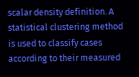scalar density definition. A statistical clustering method is used to classify cases according to their measured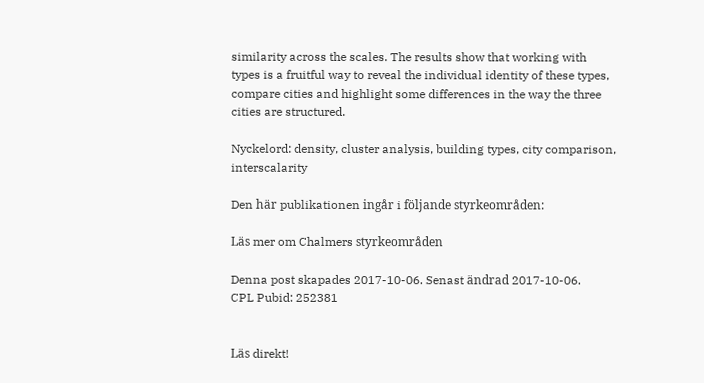similarity across the scales. The results show that working with types is a fruitful way to reveal the individual identity of these types, compare cities and highlight some differences in the way the three cities are structured.

Nyckelord: density, cluster analysis, building types, city comparison, interscalarity

Den här publikationen ingår i följande styrkeområden:

Läs mer om Chalmers styrkeområden

Denna post skapades 2017-10-06. Senast ändrad 2017-10-06.
CPL Pubid: 252381


Läs direkt!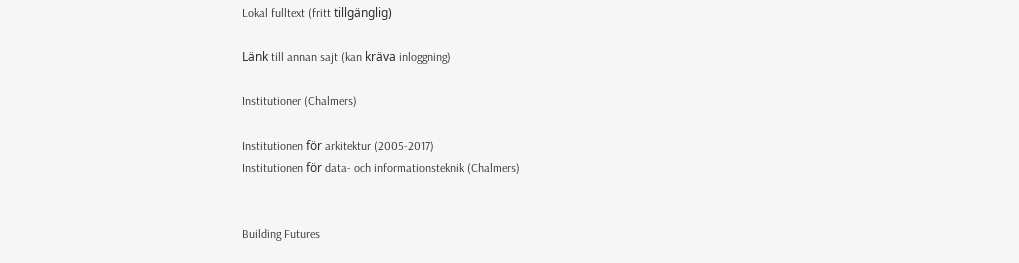Lokal fulltext (fritt tillgänglig)

Länk till annan sajt (kan kräva inloggning)

Institutioner (Chalmers)

Institutionen för arkitektur (2005-2017)
Institutionen för data- och informationsteknik (Chalmers)


Building Futures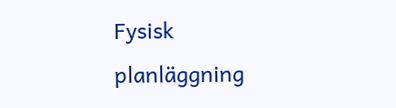Fysisk planläggning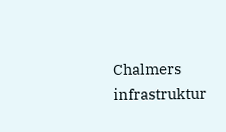Chalmers infrastruktur